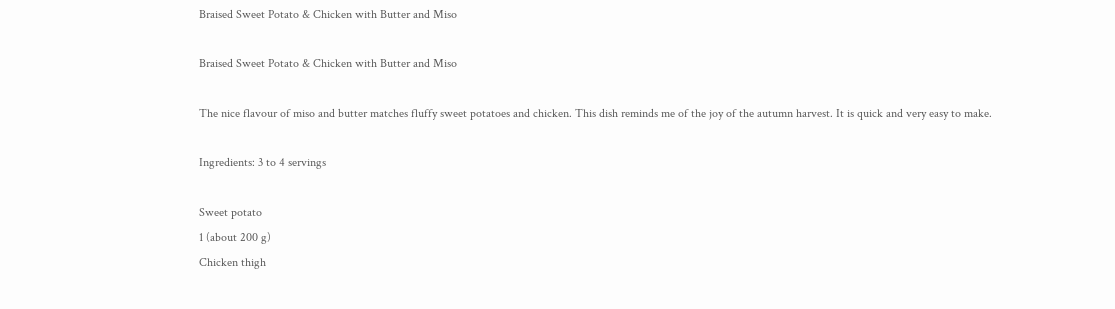Braised Sweet Potato & Chicken with Butter and Miso

Braised Sweet Potato & Chicken with Butter and Miso

The nice flavour of miso and butter matches fluffy sweet potatoes and chicken. This dish reminds me of the joy of the autumn harvest. It is quick and very easy to make.

Ingredients: 3 to 4 servings

Sweet potato
1 (about 200 g)
Chicken thigh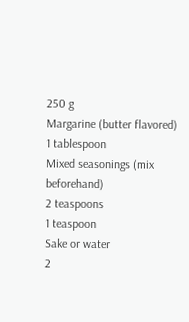250 g
Margarine (butter flavored)
1 tablespoon
Mixed seasonings (mix beforehand)
2 teaspoons
1 teaspoon
Sake or water
2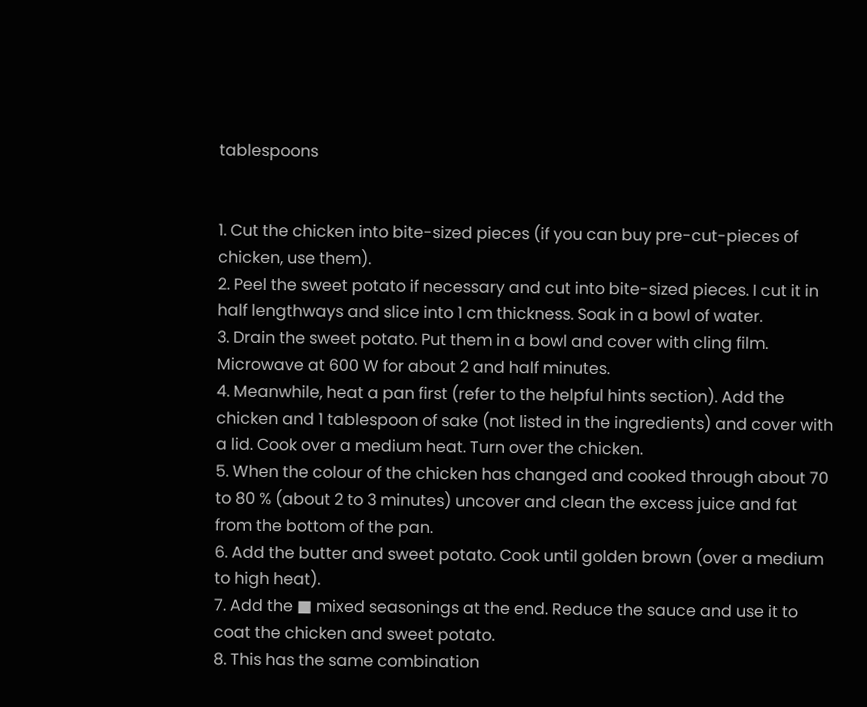tablespoons


1. Cut the chicken into bite-sized pieces (if you can buy pre-cut-pieces of chicken, use them).
2. Peel the sweet potato if necessary and cut into bite-sized pieces. I cut it in half lengthways and slice into 1 cm thickness. Soak in a bowl of water.
3. Drain the sweet potato. Put them in a bowl and cover with cling film. Microwave at 600 W for about 2 and half minutes.
4. Meanwhile, heat a pan first (refer to the helpful hints section). Add the chicken and 1 tablespoon of sake (not listed in the ingredients) and cover with a lid. Cook over a medium heat. Turn over the chicken.
5. When the colour of the chicken has changed and cooked through about 70 to 80 % (about 2 to 3 minutes) uncover and clean the excess juice and fat from the bottom of the pan.
6. Add the butter and sweet potato. Cook until golden brown (over a medium to high heat).
7. Add the ■ mixed seasonings at the end. Reduce the sauce and use it to coat the chicken and sweet potato.
8. This has the same combination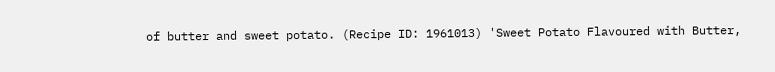of butter and sweet potato. (Recipe ID: 1961013) 'Sweet Potato Flavoured with Butter,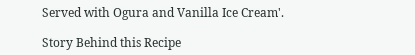Served with Ogura and Vanilla Ice Cream'.

Story Behind this Recipe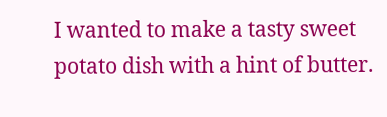I wanted to make a tasty sweet potato dish with a hint of butter.